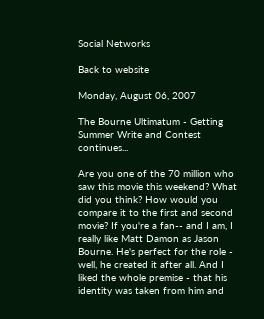Social Networks

Back to website

Monday, August 06, 2007

The Bourne Ultimatum - Getting Summer Write and Contest continues...

Are you one of the 70 million who saw this movie this weekend? What did you think? How would you compare it to the first and second movie? If you're a fan-- and I am, I really like Matt Damon as Jason Bourne. He's perfect for the role - well, he created it after all. And I liked the whole premise - that his identity was taken from him and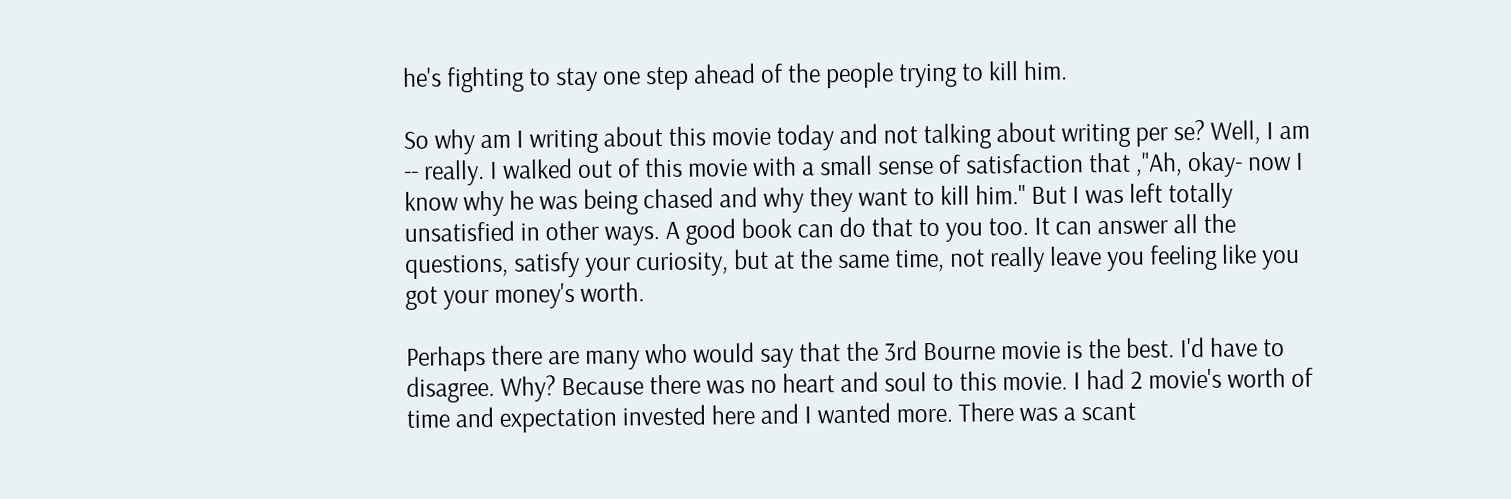he's fighting to stay one step ahead of the people trying to kill him.

So why am I writing about this movie today and not talking about writing per se? Well, I am -- really. I walked out of this movie with a small sense of satisfaction that ,"Ah, okay- now I know why he was being chased and why they want to kill him." But I was left totally unsatisfied in other ways. A good book can do that to you too. It can answer all the questions, satisfy your curiosity, but at the same time, not really leave you feeling like you got your money's worth.

Perhaps there are many who would say that the 3rd Bourne movie is the best. I'd have to disagree. Why? Because there was no heart and soul to this movie. I had 2 movie's worth of time and expectation invested here and I wanted more. There was a scant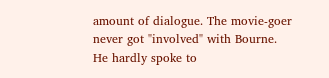amount of dialogue. The movie-goer never got "involved" with Bourne. He hardly spoke to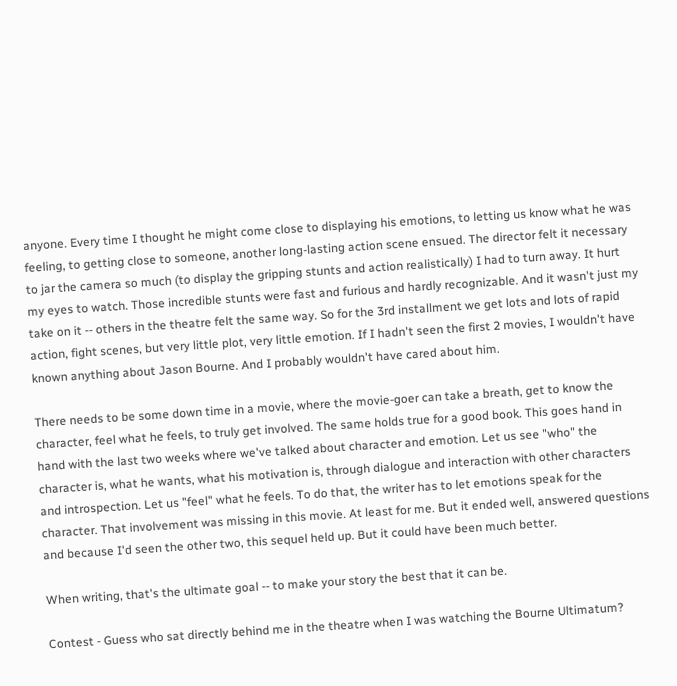anyone. Every time I thought he might come close to displaying his emotions, to letting us know what he was feeling, to getting close to someone, another long-lasting action scene ensued. The director felt it necessary to jar the camera so much (to display the gripping stunts and action realistically) I had to turn away. It hurt my eyes to watch. Those incredible stunts were fast and furious and hardly recognizable. And it wasn't just my take on it -- others in the theatre felt the same way. So for the 3rd installment we get lots and lots of rapid action, fight scenes, but very little plot, very little emotion. If I hadn't seen the first 2 movies, I wouldn't have known anything about Jason Bourne. And I probably wouldn't have cared about him.

There needs to be some down time in a movie, where the movie-goer can take a breath, get to know the character, feel what he feels, to truly get involved. The same holds true for a good book. This goes hand in hand with the last two weeks where we've talked about character and emotion. Let us see "who" the character is, what he wants, what his motivation is, through dialogue and interaction with other characters and introspection. Let us "feel" what he feels. To do that, the writer has to let emotions speak for the character. That involvement was missing in this movie. At least for me. But it ended well, answered questions and because I'd seen the other two, this sequel held up. But it could have been much better.

When writing, that's the ultimate goal -- to make your story the best that it can be.

Contest - Guess who sat directly behind me in the theatre when I was watching the Bourne Ultimatum?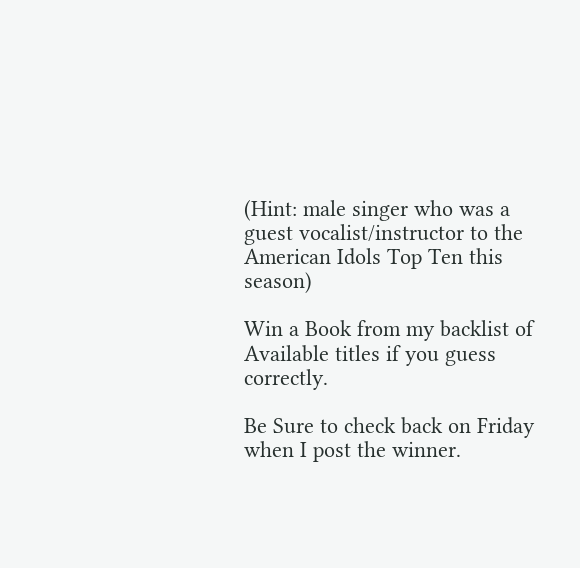(Hint: male singer who was a guest vocalist/instructor to the American Idols Top Ten this season)

Win a Book from my backlist of Available titles if you guess correctly.

Be Sure to check back on Friday when I post the winner.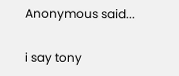Anonymous said...

i say tony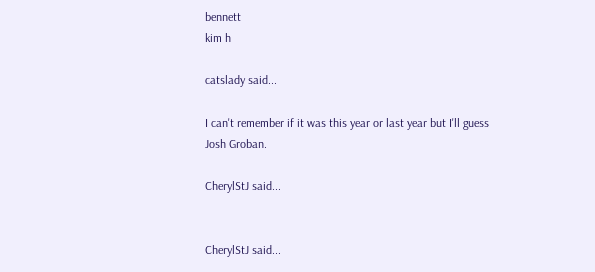bennett
kim h

catslady said...

I can't remember if it was this year or last year but I'll guess Josh Groban.

CherylStJ said...


CherylStJ said...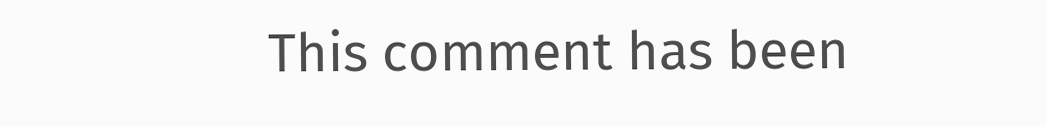This comment has been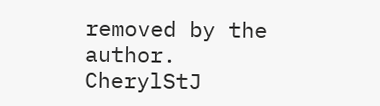removed by the author.
CherylStJ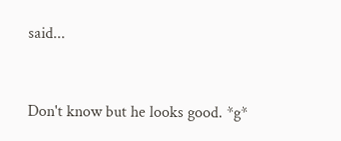said...


Don't know but he looks good. *g*